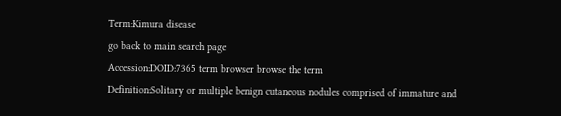Term:Kimura disease
go back to main search page
Accession:DOID:7365 term browser browse the term
Definition:Solitary or multiple benign cutaneous nodules comprised of immature and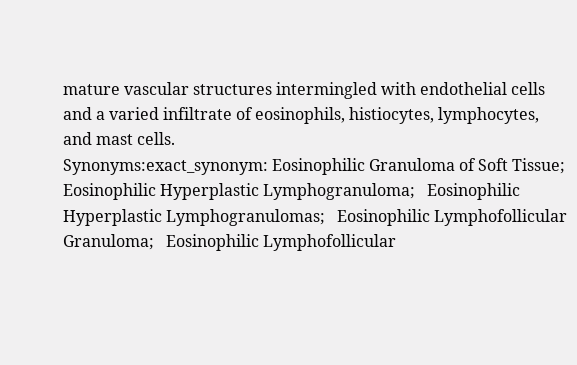mature vascular structures intermingled with endothelial cells and a varied infiltrate of eosinophils, histiocytes, lymphocytes, and mast cells.
Synonyms:exact_synonym: Eosinophilic Granuloma of Soft Tissue;   Eosinophilic Hyperplastic Lymphogranuloma;   Eosinophilic Hyperplastic Lymphogranulomas;   Eosinophilic Lymphofollicular Granuloma;   Eosinophilic Lymphofollicular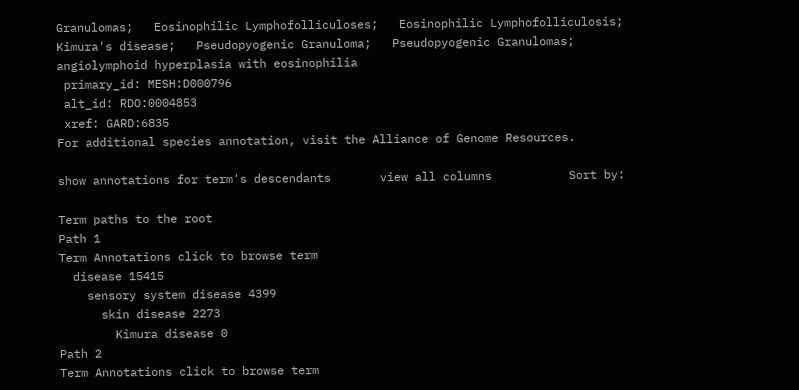Granulomas;   Eosinophilic Lymphofolliculoses;   Eosinophilic Lymphofolliculosis;   Kimura's disease;   Pseudopyogenic Granuloma;   Pseudopyogenic Granulomas;   angiolymphoid hyperplasia with eosinophilia
 primary_id: MESH:D000796
 alt_id: RDO:0004853
 xref: GARD:6835
For additional species annotation, visit the Alliance of Genome Resources.

show annotations for term's descendants       view all columns           Sort by:

Term paths to the root
Path 1
Term Annotations click to browse term
  disease 15415
    sensory system disease 4399
      skin disease 2273
        Kimura disease 0
Path 2
Term Annotations click to browse term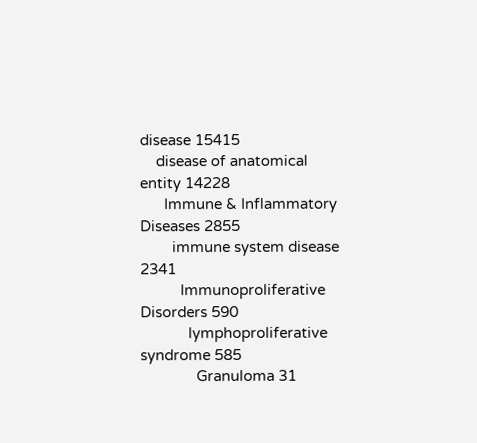disease 15415
    disease of anatomical entity 14228
      Immune & Inflammatory Diseases 2855
        immune system disease 2341
          Immunoproliferative Disorders 590
            lymphoproliferative syndrome 585
              Granuloma 31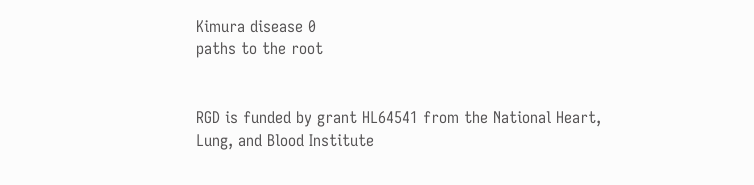Kimura disease 0
paths to the root


RGD is funded by grant HL64541 from the National Heart, Lung, and Blood Institute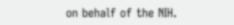on behalf of the NIH.